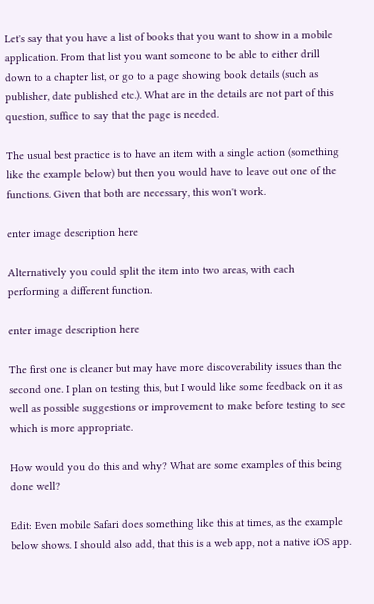Let's say that you have a list of books that you want to show in a mobile application. From that list you want someone to be able to either drill down to a chapter list, or go to a page showing book details (such as publisher, date published etc.). What are in the details are not part of this question, suffice to say that the page is needed.

The usual best practice is to have an item with a single action (something like the example below) but then you would have to leave out one of the functions. Given that both are necessary, this won't work.

enter image description here

Alternatively you could split the item into two areas, with each performing a different function.

enter image description here

The first one is cleaner but may have more discoverability issues than the second one. I plan on testing this, but I would like some feedback on it as well as possible suggestions or improvement to make before testing to see which is more appropriate.

How would you do this and why? What are some examples of this being done well?

Edit: Even mobile Safari does something like this at times, as the example below shows. I should also add, that this is a web app, not a native iOS app.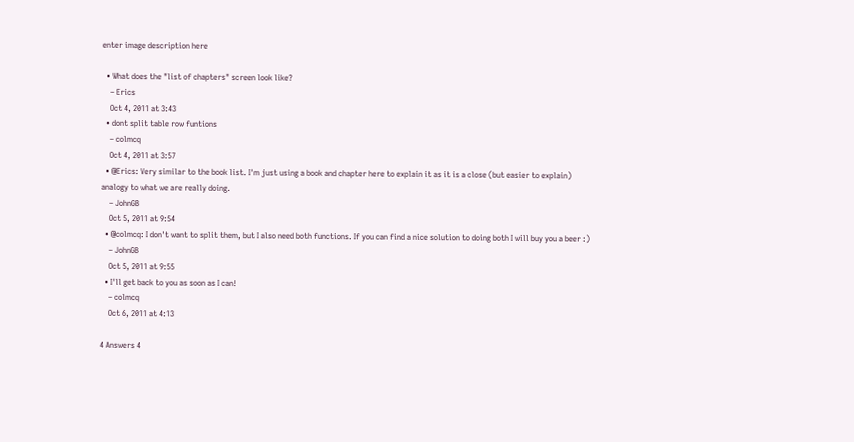enter image description here

  • What does the "list of chapters" screen look like?
    – Erics
    Oct 4, 2011 at 3:43
  • dont split table row funtions
    – colmcq
    Oct 4, 2011 at 3:57
  • @Erics: Very similar to the book list. I'm just using a book and chapter here to explain it as it is a close (but easier to explain) analogy to what we are really doing.
    – JohnGB
    Oct 5, 2011 at 9:54
  • @colmcq: I don't want to split them, but I also need both functions. If you can find a nice solution to doing both I will buy you a beer :)
    – JohnGB
    Oct 5, 2011 at 9:55
  • I'll get back to you as soon as I can!
    – colmcq
    Oct 6, 2011 at 4:13

4 Answers 4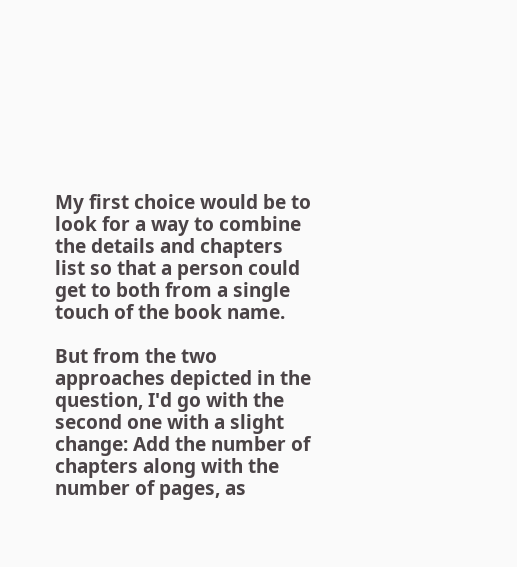My first choice would be to look for a way to combine the details and chapters list so that a person could get to both from a single touch of the book name.

But from the two approaches depicted in the question, I'd go with the second one with a slight change: Add the number of chapters along with the number of pages, as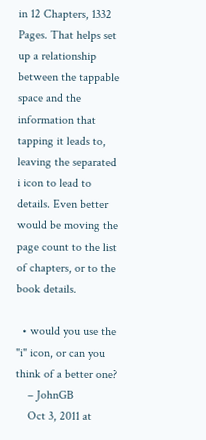in 12 Chapters, 1332 Pages. That helps set up a relationship between the tappable space and the information that tapping it leads to, leaving the separated i icon to lead to details. Even better would be moving the page count to the list of chapters, or to the book details.

  • would you use the "i" icon, or can you think of a better one?
    – JohnGB
    Oct 3, 2011 at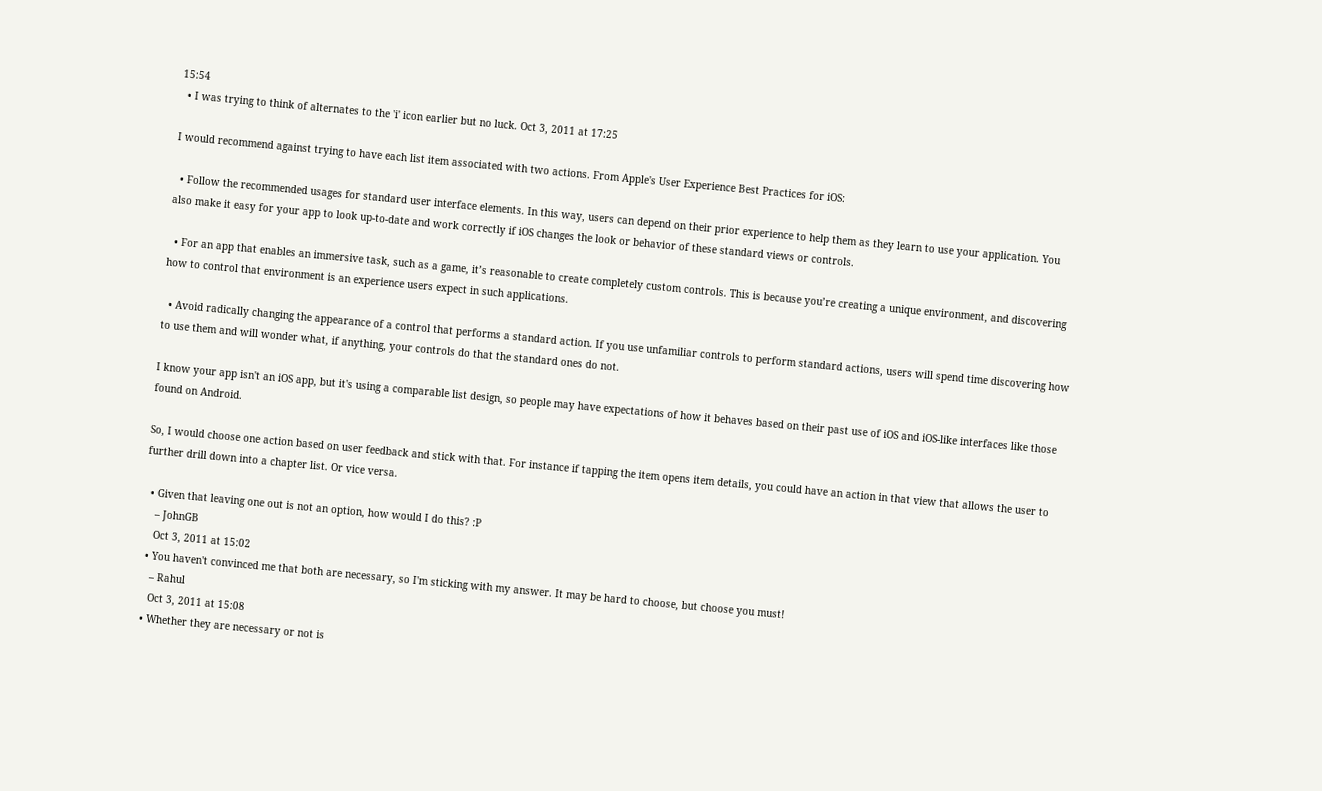15:54
  • I was trying to think of alternates to the 'i' icon earlier but no luck. Oct 3, 2011 at 17:25

I would recommend against trying to have each list item associated with two actions. From Apple's User Experience Best Practices for iOS:

  • Follow the recommended usages for standard user interface elements. In this way, users can depend on their prior experience to help them as they learn to use your application. You also make it easy for your app to look up-to-date and work correctly if iOS changes the look or behavior of these standard views or controls.

  • For an app that enables an immersive task, such as a game, it’s reasonable to create completely custom controls. This is because you’re creating a unique environment, and discovering how to control that environment is an experience users expect in such applications.

  • Avoid radically changing the appearance of a control that performs a standard action. If you use unfamiliar controls to perform standard actions, users will spend time discovering how to use them and will wonder what, if anything, your controls do that the standard ones do not.

I know your app isn't an iOS app, but it's using a comparable list design, so people may have expectations of how it behaves based on their past use of iOS and iOS-like interfaces like those found on Android.

So, I would choose one action based on user feedback and stick with that. For instance if tapping the item opens item details, you could have an action in that view that allows the user to further drill down into a chapter list. Or vice versa.

  • Given that leaving one out is not an option, how would I do this? :P
    – JohnGB
    Oct 3, 2011 at 15:02
  • You haven't convinced me that both are necessary, so I'm sticking with my answer. It may be hard to choose, but choose you must!
    – Rahul
    Oct 3, 2011 at 15:08
  • Whether they are necessary or not is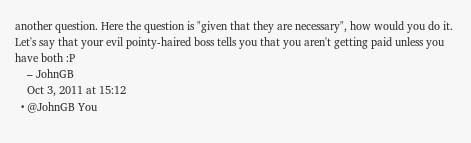another question. Here the question is "given that they are necessary", how would you do it. Let's say that your evil pointy-haired boss tells you that you aren't getting paid unless you have both :P
    – JohnGB
    Oct 3, 2011 at 15:12
  • @JohnGB You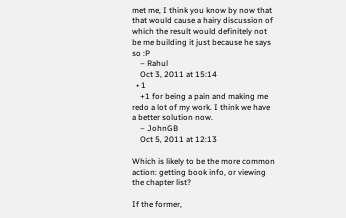met me, I think you know by now that that would cause a hairy discussion of which the result would definitely not be me building it just because he says so :P
    – Rahul
    Oct 3, 2011 at 15:14
  • 1
    +1 for being a pain and making me redo a lot of my work. I think we have a better solution now.
    – JohnGB
    Oct 5, 2011 at 12:13

Which is likely to be the more common action: getting book info, or viewing the chapter list?

If the former,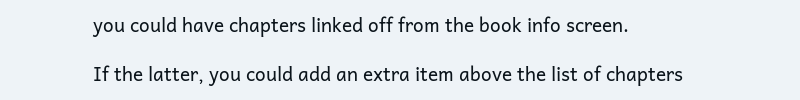you could have chapters linked off from the book info screen.

If the latter, you could add an extra item above the list of chapters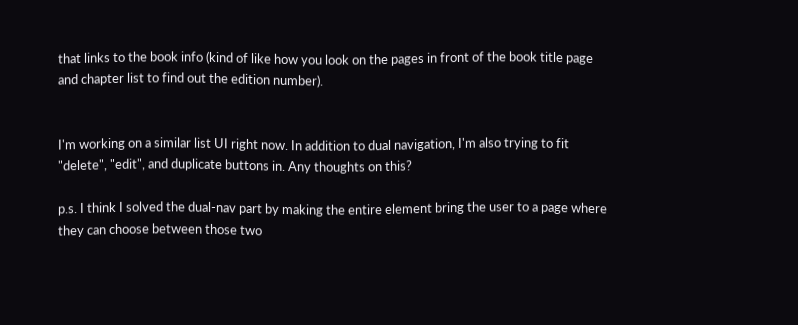that links to the book info (kind of like how you look on the pages in front of the book title page and chapter list to find out the edition number).


I'm working on a similar list UI right now. In addition to dual navigation, I'm also trying to fit "delete", "edit", and duplicate buttons in. Any thoughts on this?

p.s. I think I solved the dual-nav part by making the entire element bring the user to a page where they can choose between those two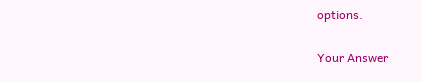options.

Your Answer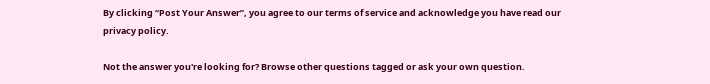By clicking “Post Your Answer”, you agree to our terms of service and acknowledge you have read our privacy policy.

Not the answer you're looking for? Browse other questions tagged or ask your own question.